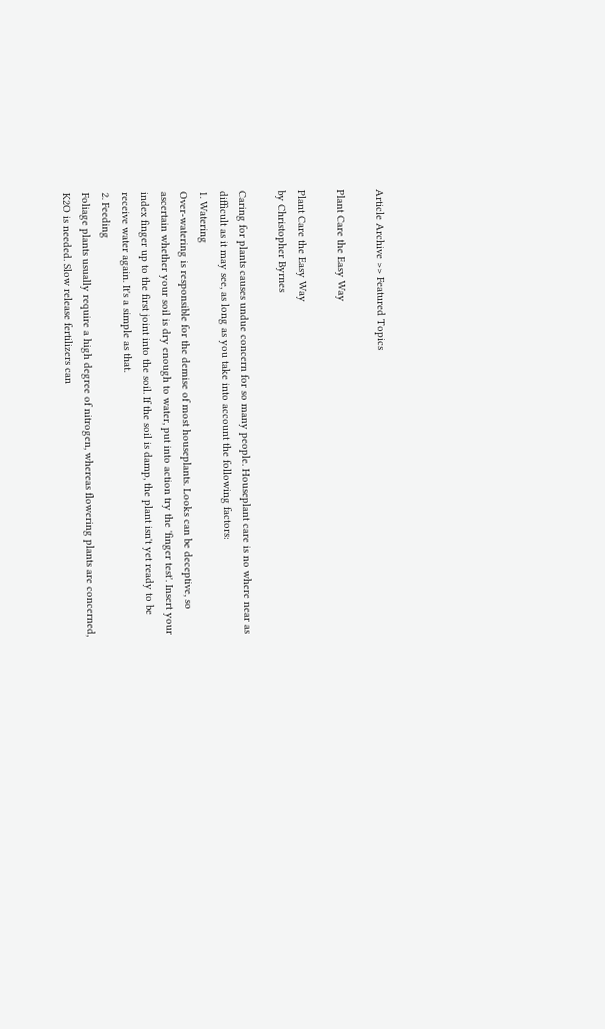Article Archive >> Featured Topics

Plant Care the Easy Way

Plant Care the Easy Way
by Christopher Byrnes

Caring for plants causes undue concern for so many people. Houseplant care is no where near as difficult as it may see, as long as you take into account the following factors:
1. Watering
Over-watering is responsible for the demise of most houseplants. Looks can be deceptive, so ascertain whether your soil is dry enough to water, put into action try the 'finger test'. Insert your index finger up to the first joint into the soil. If the soil is damp, the plant isn't yet ready to be receive water again. It's a simple as that.
2. Feeding
Foliage plants usually require a high degree of nitrogen, whereas flowering plants are concerned, K2O is needed. Slow release fertilizers can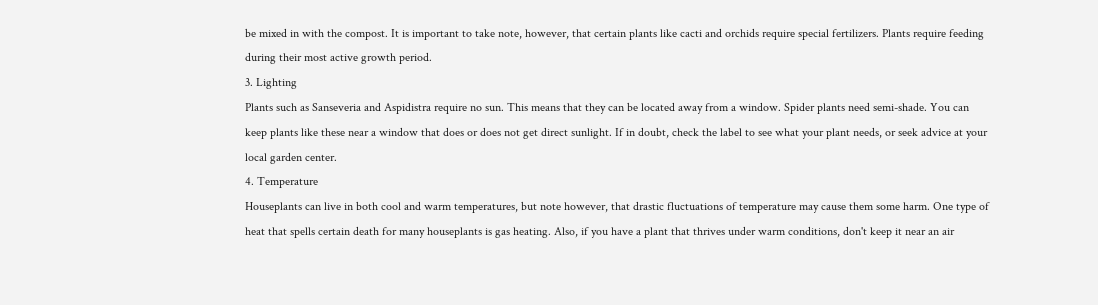be mixed in with the compost. It is important to take note, however, that certain plants like cacti and orchids require special fertilizers. Plants require feeding during their most active growth period.
3. Lighting
Plants such as Sanseveria and Aspidistra require no sun. This means that they can be located away from a window. Spider plants need semi-shade. You can keep plants like these near a window that does or does not get direct sunlight. If in doubt, check the label to see what your plant needs, or seek advice at your local garden center.
4. Temperature
Houseplants can live in both cool and warm temperatures, but note however, that drastic fluctuations of temperature may cause them some harm. One type of heat that spells certain death for many houseplants is gas heating. Also, if you have a plant that thrives under warm conditions, don't keep it near an air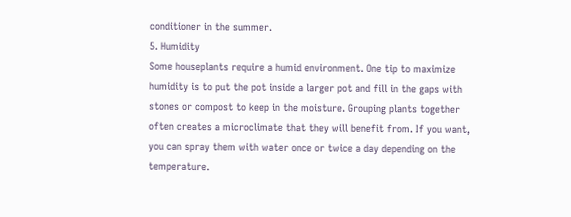conditioner in the summer.
5. Humidity
Some houseplants require a humid environment. One tip to maximize humidity is to put the pot inside a larger pot and fill in the gaps with stones or compost to keep in the moisture. Grouping plants together often creates a microclimate that they will benefit from. If you want, you can spray them with water once or twice a day depending on the temperature.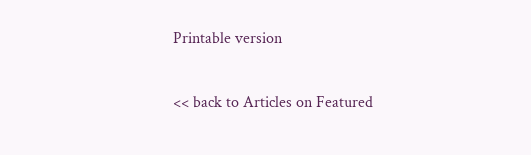Printable version

<< back to Articles on Featured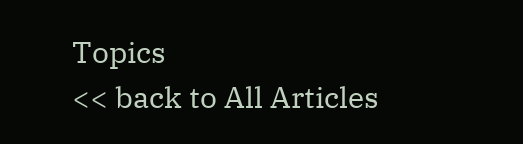Topics
<< back to All Articles